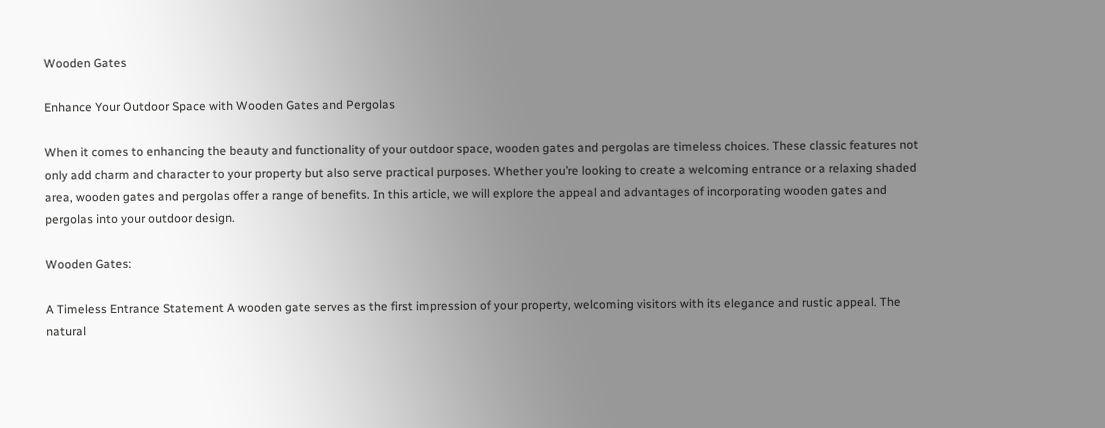Wooden Gates

Enhance Your Outdoor Space with Wooden Gates and Pergolas

When it comes to enhancing the beauty and functionality of your outdoor space, wooden gates and pergolas are timeless choices. These classic features not only add charm and character to your property but also serve practical purposes. Whether you’re looking to create a welcoming entrance or a relaxing shaded area, wooden gates and pergolas offer a range of benefits. In this article, we will explore the appeal and advantages of incorporating wooden gates and pergolas into your outdoor design.

Wooden Gates:

A Timeless Entrance Statement A wooden gate serves as the first impression of your property, welcoming visitors with its elegance and rustic appeal. The natural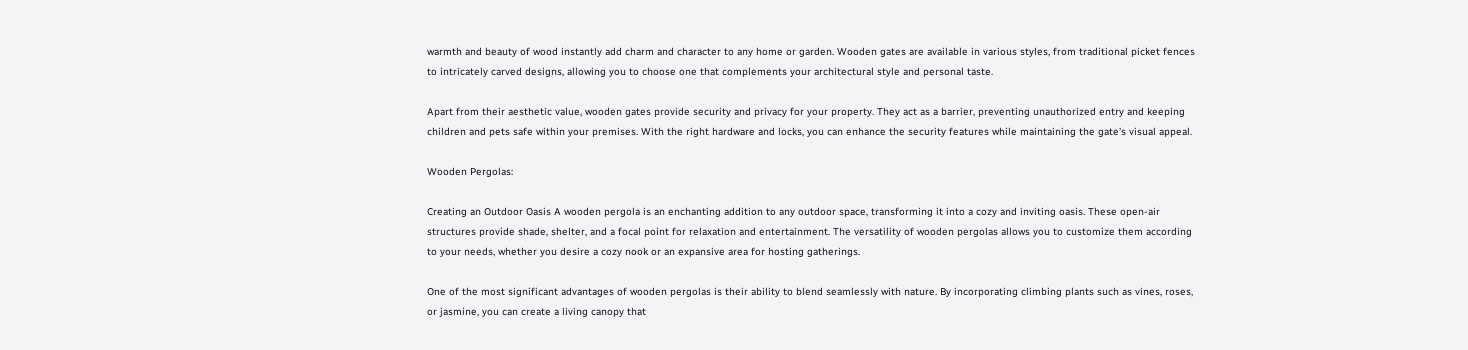warmth and beauty of wood instantly add charm and character to any home or garden. Wooden gates are available in various styles, from traditional picket fences to intricately carved designs, allowing you to choose one that complements your architectural style and personal taste.

Apart from their aesthetic value, wooden gates provide security and privacy for your property. They act as a barrier, preventing unauthorized entry and keeping children and pets safe within your premises. With the right hardware and locks, you can enhance the security features while maintaining the gate’s visual appeal.

Wooden Pergolas:

Creating an Outdoor Oasis A wooden pergola is an enchanting addition to any outdoor space, transforming it into a cozy and inviting oasis. These open-air structures provide shade, shelter, and a focal point for relaxation and entertainment. The versatility of wooden pergolas allows you to customize them according to your needs, whether you desire a cozy nook or an expansive area for hosting gatherings.

One of the most significant advantages of wooden pergolas is their ability to blend seamlessly with nature. By incorporating climbing plants such as vines, roses, or jasmine, you can create a living canopy that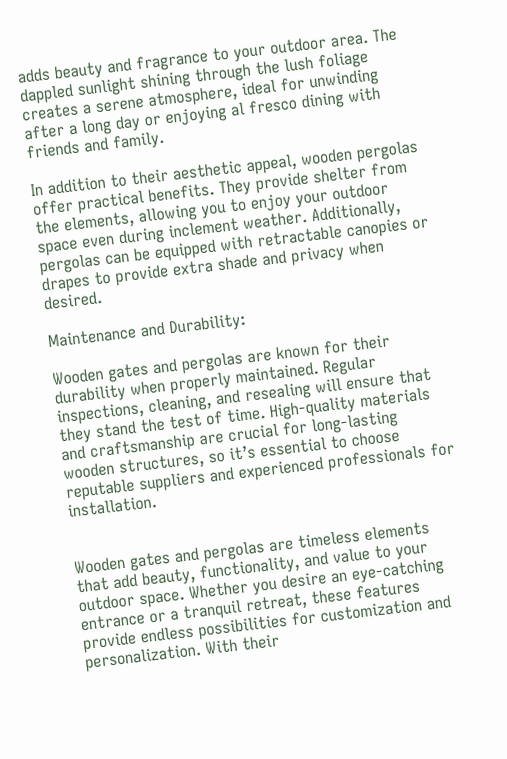adds beauty and fragrance to your outdoor area. The dappled sunlight shining through the lush foliage creates a serene atmosphere, ideal for unwinding after a long day or enjoying al fresco dining with friends and family.

In addition to their aesthetic appeal, wooden pergolas offer practical benefits. They provide shelter from the elements, allowing you to enjoy your outdoor space even during inclement weather. Additionally, pergolas can be equipped with retractable canopies or drapes to provide extra shade and privacy when desired.

Maintenance and Durability:

Wooden gates and pergolas are known for their durability when properly maintained. Regular inspections, cleaning, and resealing will ensure that they stand the test of time. High-quality materials and craftsmanship are crucial for long-lasting wooden structures, so it’s essential to choose reputable suppliers and experienced professionals for installation.


Wooden gates and pergolas are timeless elements that add beauty, functionality, and value to your outdoor space. Whether you desire an eye-catching entrance or a tranquil retreat, these features provide endless possibilities for customization and personalization. With their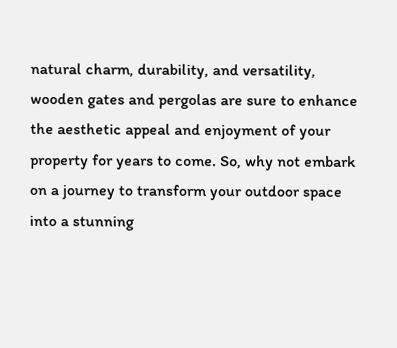natural charm, durability, and versatility, wooden gates and pergolas are sure to enhance the aesthetic appeal and enjoyment of your property for years to come. So, why not embark on a journey to transform your outdoor space into a stunning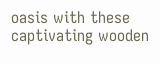oasis with these captivating wooden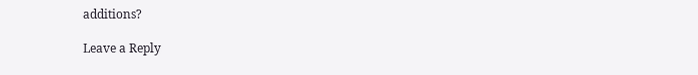additions?

Leave a Reply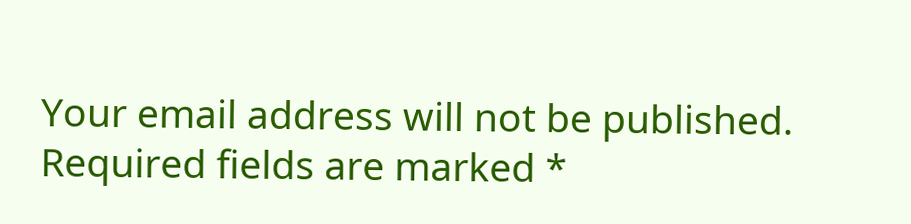Your email address will not be published. Required fields are marked *